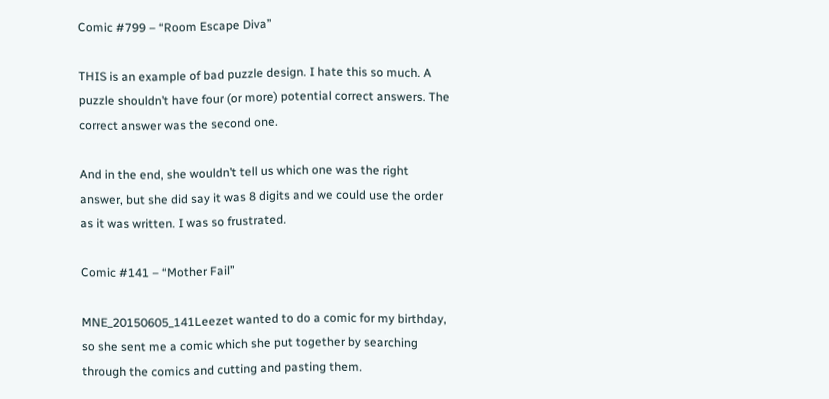Comic #799 – “Room Escape Diva”

THIS is an example of bad puzzle design. I hate this so much. A puzzle shouldn’t have four (or more) potential correct answers. The correct answer was the second one.

And in the end, she wouldn’t tell us which one was the right answer, but she did say it was 8 digits and we could use the order as it was written. I was so frustrated.

Comic #141 – “Mother Fail”

MNE_20150605_141Leezet wanted to do a comic for my birthday, so she sent me a comic which she put together by searching through the comics and cutting and pasting them.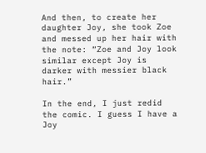And then, to create her daughter Joy, she took Zoe and messed up her hair with the note: “Zoe and Joy look similar except Joy is darker with messier black hair.”

In the end, I just redid the comic. I guess I have a Joy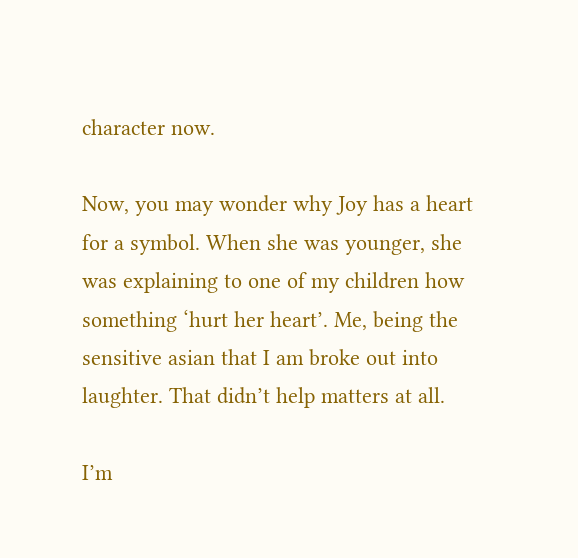character now.

Now, you may wonder why Joy has a heart for a symbol. When she was younger, she was explaining to one of my children how something ‘hurt her heart’. Me, being the sensitive asian that I am broke out into laughter. That didn’t help matters at all.

I’m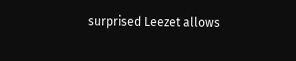surprised Leezet allows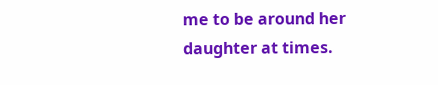me to be around her daughter at times.